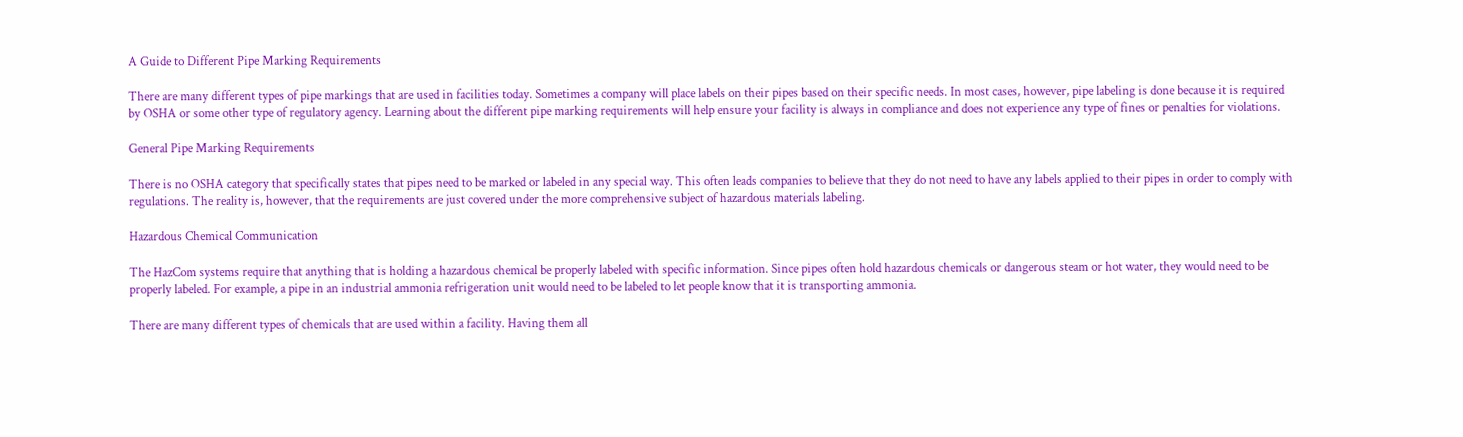A Guide to Different Pipe Marking Requirements

There are many different types of pipe markings that are used in facilities today. Sometimes a company will place labels on their pipes based on their specific needs. In most cases, however, pipe labeling is done because it is required by OSHA or some other type of regulatory agency. Learning about the different pipe marking requirements will help ensure your facility is always in compliance and does not experience any type of fines or penalties for violations.

General Pipe Marking Requirements

There is no OSHA category that specifically states that pipes need to be marked or labeled in any special way. This often leads companies to believe that they do not need to have any labels applied to their pipes in order to comply with regulations. The reality is, however, that the requirements are just covered under the more comprehensive subject of hazardous materials labeling.

Hazardous Chemical Communication

The HazCom systems require that anything that is holding a hazardous chemical be properly labeled with specific information. Since pipes often hold hazardous chemicals or dangerous steam or hot water, they would need to be properly labeled. For example, a pipe in an industrial ammonia refrigeration unit would need to be labeled to let people know that it is transporting ammonia.

There are many different types of chemicals that are used within a facility. Having them all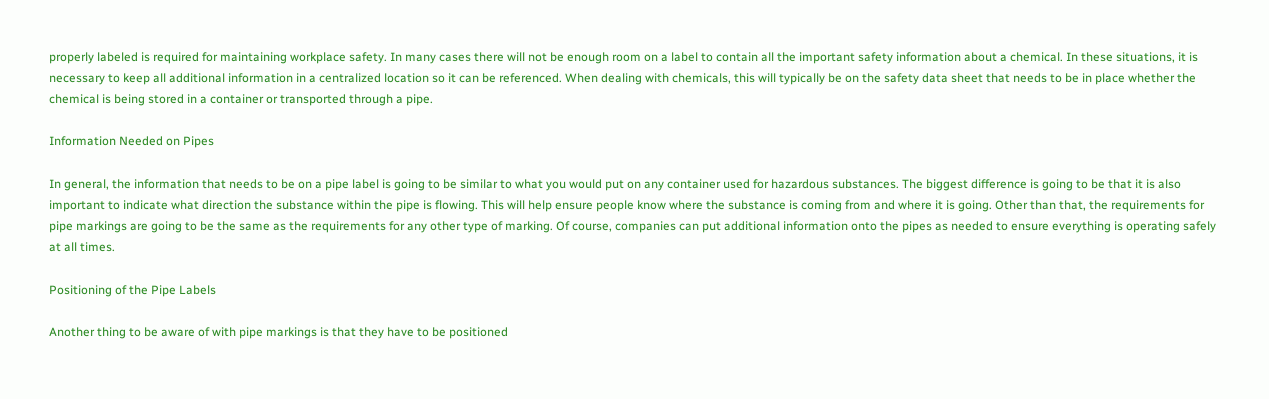properly labeled is required for maintaining workplace safety. In many cases there will not be enough room on a label to contain all the important safety information about a chemical. In these situations, it is necessary to keep all additional information in a centralized location so it can be referenced. When dealing with chemicals, this will typically be on the safety data sheet that needs to be in place whether the chemical is being stored in a container or transported through a pipe.

Information Needed on Pipes

In general, the information that needs to be on a pipe label is going to be similar to what you would put on any container used for hazardous substances. The biggest difference is going to be that it is also important to indicate what direction the substance within the pipe is flowing. This will help ensure people know where the substance is coming from and where it is going. Other than that, the requirements for pipe markings are going to be the same as the requirements for any other type of marking. Of course, companies can put additional information onto the pipes as needed to ensure everything is operating safely at all times.

Positioning of the Pipe Labels

Another thing to be aware of with pipe markings is that they have to be positioned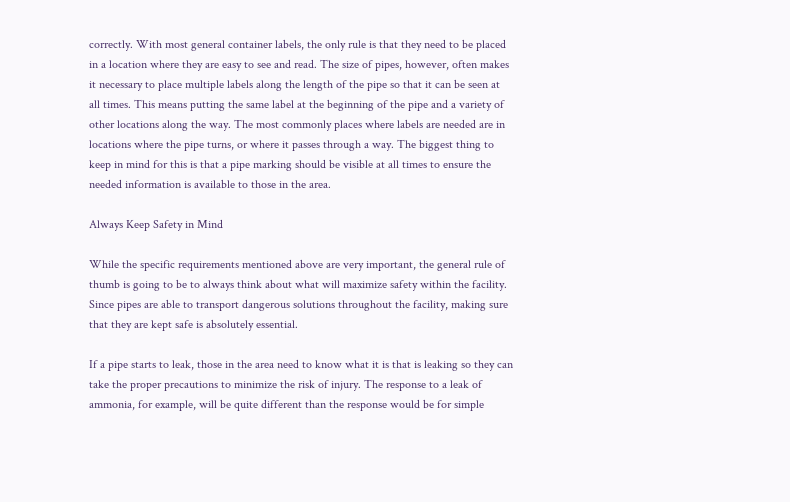correctly. With most general container labels, the only rule is that they need to be placed in a location where they are easy to see and read. The size of pipes, however, often makes it necessary to place multiple labels along the length of the pipe so that it can be seen at all times. This means putting the same label at the beginning of the pipe and a variety of other locations along the way. The most commonly places where labels are needed are in locations where the pipe turns, or where it passes through a way. The biggest thing to keep in mind for this is that a pipe marking should be visible at all times to ensure the needed information is available to those in the area.

Always Keep Safety in Mind

While the specific requirements mentioned above are very important, the general rule of thumb is going to be to always think about what will maximize safety within the facility. Since pipes are able to transport dangerous solutions throughout the facility, making sure that they are kept safe is absolutely essential.

If a pipe starts to leak, those in the area need to know what it is that is leaking so they can take the proper precautions to minimize the risk of injury. The response to a leak of ammonia, for example, will be quite different than the response would be for simple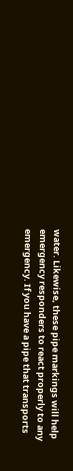water. Likewise, these pipe markings will help emergency responders to react properly to any emergency. If you have a pipe that transports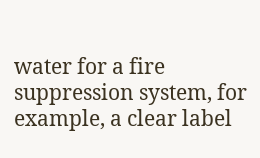water for a fire suppression system, for example, a clear label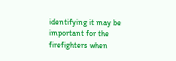identifying it may be important for the firefighters when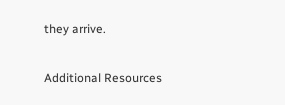they arrive.

Additional Resources